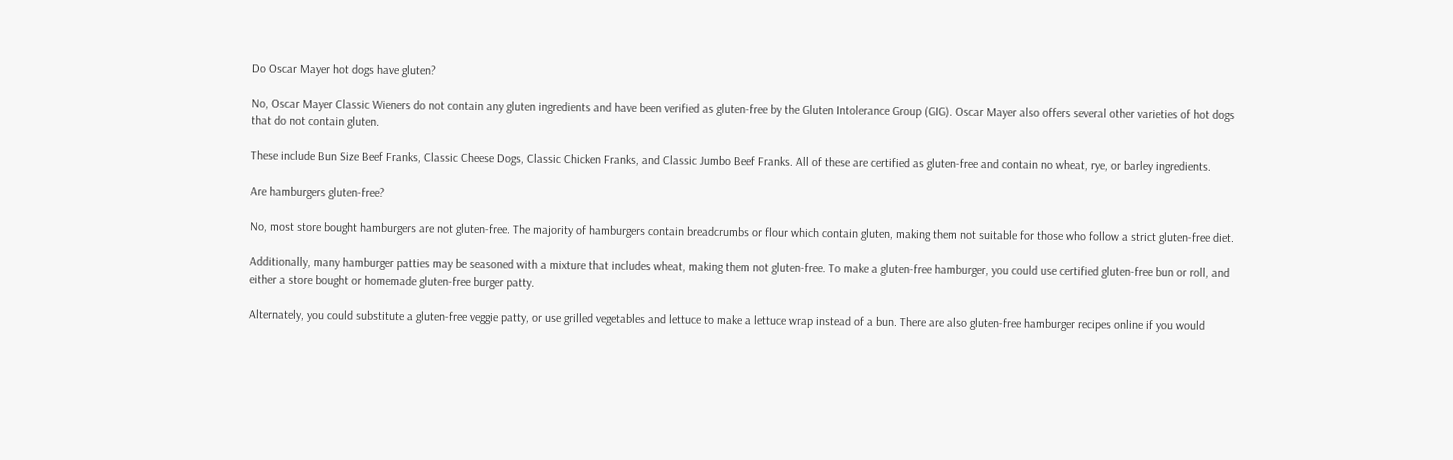Do Oscar Mayer hot dogs have gluten?

No, Oscar Mayer Classic Wieners do not contain any gluten ingredients and have been verified as gluten-free by the Gluten Intolerance Group (GIG). Oscar Mayer also offers several other varieties of hot dogs that do not contain gluten.

These include Bun Size Beef Franks, Classic Cheese Dogs, Classic Chicken Franks, and Classic Jumbo Beef Franks. All of these are certified as gluten-free and contain no wheat, rye, or barley ingredients.

Are hamburgers gluten-free?

No, most store bought hamburgers are not gluten-free. The majority of hamburgers contain breadcrumbs or flour which contain gluten, making them not suitable for those who follow a strict gluten-free diet.

Additionally, many hamburger patties may be seasoned with a mixture that includes wheat, making them not gluten-free. To make a gluten-free hamburger, you could use certified gluten-free bun or roll, and either a store bought or homemade gluten-free burger patty.

Alternately, you could substitute a gluten-free veggie patty, or use grilled vegetables and lettuce to make a lettuce wrap instead of a bun. There are also gluten-free hamburger recipes online if you would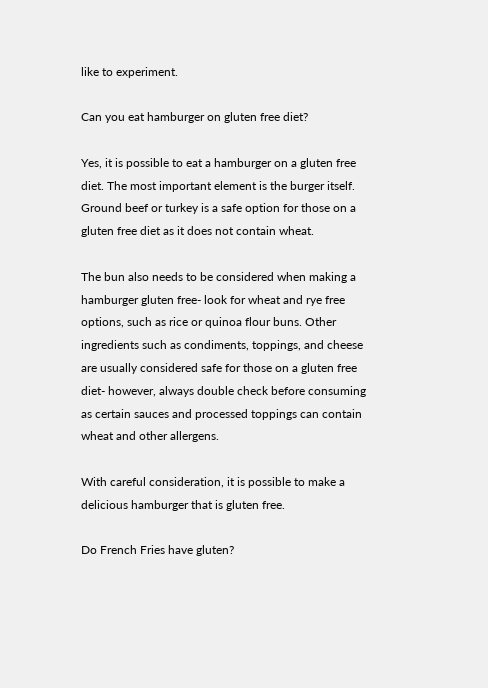like to experiment.

Can you eat hamburger on gluten free diet?

Yes, it is possible to eat a hamburger on a gluten free diet. The most important element is the burger itself. Ground beef or turkey is a safe option for those on a gluten free diet as it does not contain wheat.

The bun also needs to be considered when making a hamburger gluten free- look for wheat and rye free options, such as rice or quinoa flour buns. Other ingredients such as condiments, toppings, and cheese are usually considered safe for those on a gluten free diet- however, always double check before consuming as certain sauces and processed toppings can contain wheat and other allergens.

With careful consideration, it is possible to make a delicious hamburger that is gluten free.

Do French Fries have gluten?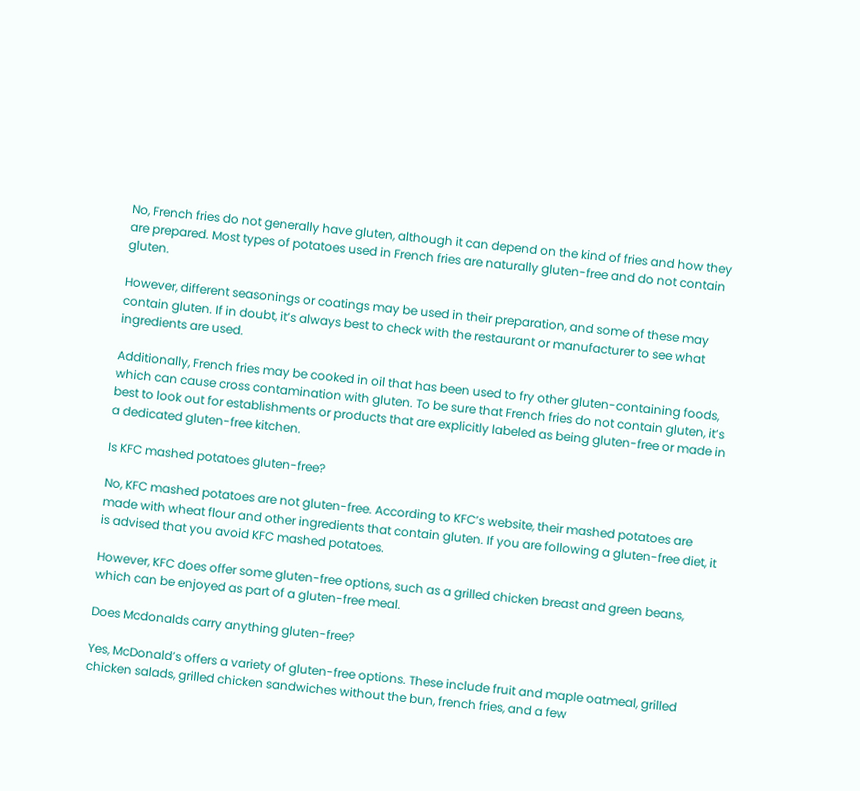No, French fries do not generally have gluten, although it can depend on the kind of fries and how they are prepared. Most types of potatoes used in French fries are naturally gluten-free and do not contain gluten.

However, different seasonings or coatings may be used in their preparation, and some of these may contain gluten. If in doubt, it’s always best to check with the restaurant or manufacturer to see what ingredients are used.

Additionally, French fries may be cooked in oil that has been used to fry other gluten-containing foods, which can cause cross contamination with gluten. To be sure that French fries do not contain gluten, it’s best to look out for establishments or products that are explicitly labeled as being gluten-free or made in a dedicated gluten-free kitchen.

Is KFC mashed potatoes gluten-free?

No, KFC mashed potatoes are not gluten-free. According to KFC’s website, their mashed potatoes are made with wheat flour and other ingredients that contain gluten. If you are following a gluten-free diet, it is advised that you avoid KFC mashed potatoes.

However, KFC does offer some gluten-free options, such as a grilled chicken breast and green beans, which can be enjoyed as part of a gluten-free meal.

Does Mcdonalds carry anything gluten-free?

Yes, McDonald’s offers a variety of gluten-free options. These include fruit and maple oatmeal, grilled chicken salads, grilled chicken sandwiches without the bun, french fries, and a few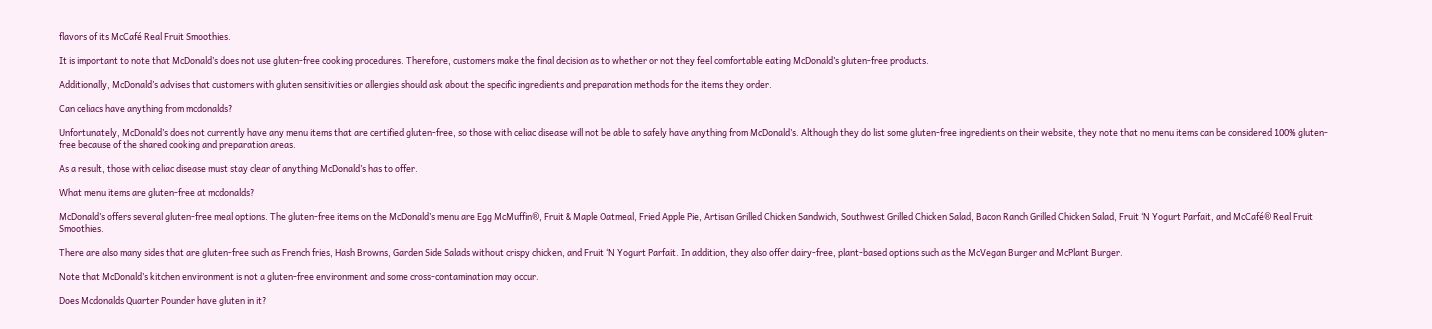flavors of its McCafé Real Fruit Smoothies.

It is important to note that McDonald’s does not use gluten-free cooking procedures. Therefore, customers make the final decision as to whether or not they feel comfortable eating McDonald’s gluten-free products.

Additionally, McDonald’s advises that customers with gluten sensitivities or allergies should ask about the specific ingredients and preparation methods for the items they order.

Can celiacs have anything from mcdonalds?

Unfortunately, McDonald’s does not currently have any menu items that are certified gluten-free, so those with celiac disease will not be able to safely have anything from McDonald’s. Although they do list some gluten-free ingredients on their website, they note that no menu items can be considered 100% gluten-free because of the shared cooking and preparation areas.

As a result, those with celiac disease must stay clear of anything McDonald’s has to offer.

What menu items are gluten-free at mcdonalds?

McDonald’s offers several gluten-free meal options. The gluten-free items on the McDonald’s menu are Egg McMuffin®, Fruit & Maple Oatmeal, Fried Apple Pie, Artisan Grilled Chicken Sandwich, Southwest Grilled Chicken Salad, Bacon Ranch Grilled Chicken Salad, Fruit ‘N Yogurt Parfait, and McCafé® Real Fruit Smoothies.

There are also many sides that are gluten-free such as French fries, Hash Browns, Garden Side Salads without crispy chicken, and Fruit ‘N Yogurt Parfait. In addition, they also offer dairy-free, plant-based options such as the McVegan Burger and McPlant Burger.

Note that McDonald’s kitchen environment is not a gluten-free environment and some cross-contamination may occur.

Does Mcdonalds Quarter Pounder have gluten in it?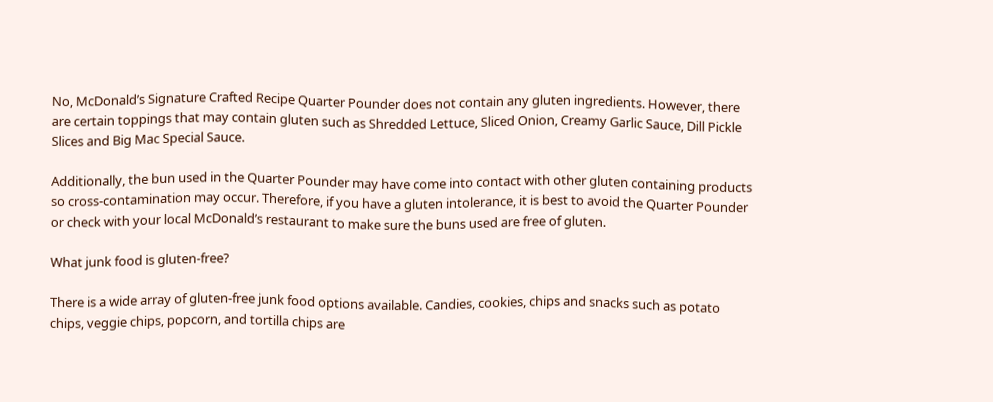No, McDonald’s Signature Crafted Recipe Quarter Pounder does not contain any gluten ingredients. However, there are certain toppings that may contain gluten such as Shredded Lettuce, Sliced Onion, Creamy Garlic Sauce, Dill Pickle Slices and Big Mac Special Sauce.

Additionally, the bun used in the Quarter Pounder may have come into contact with other gluten containing products so cross-contamination may occur. Therefore, if you have a gluten intolerance, it is best to avoid the Quarter Pounder or check with your local McDonald’s restaurant to make sure the buns used are free of gluten.

What junk food is gluten-free?

There is a wide array of gluten-free junk food options available. Candies, cookies, chips and snacks such as potato chips, veggie chips, popcorn, and tortilla chips are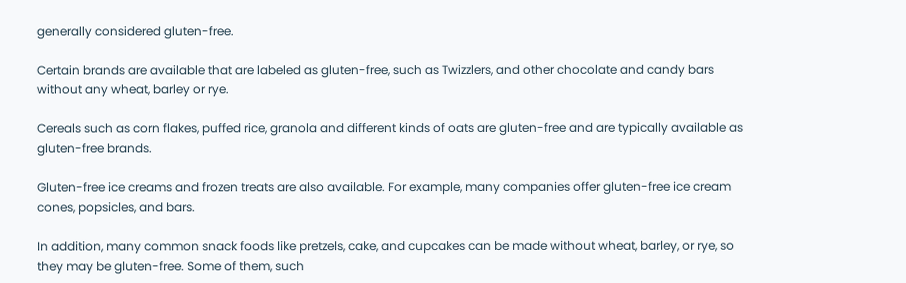generally considered gluten-free.

Certain brands are available that are labeled as gluten-free, such as Twizzlers, and other chocolate and candy bars without any wheat, barley or rye.

Cereals such as corn flakes, puffed rice, granola and different kinds of oats are gluten-free and are typically available as gluten-free brands.

Gluten-free ice creams and frozen treats are also available. For example, many companies offer gluten-free ice cream cones, popsicles, and bars.

In addition, many common snack foods like pretzels, cake, and cupcakes can be made without wheat, barley, or rye, so they may be gluten-free. Some of them, such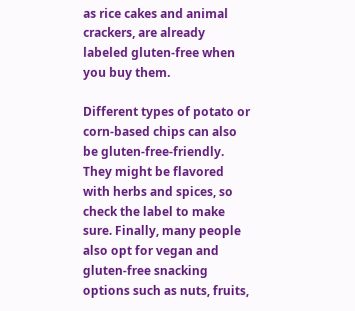as rice cakes and animal crackers, are already labeled gluten-free when you buy them.

Different types of potato or corn-based chips can also be gluten-free-friendly. They might be flavored with herbs and spices, so check the label to make sure. Finally, many people also opt for vegan and gluten-free snacking options such as nuts, fruits,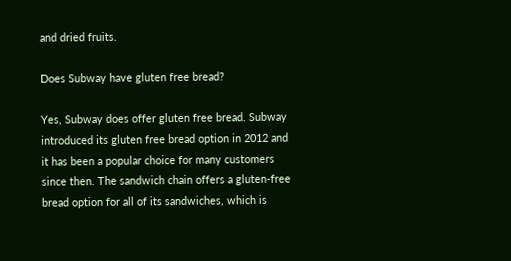and dried fruits.

Does Subway have gluten free bread?

Yes, Subway does offer gluten free bread. Subway introduced its gluten free bread option in 2012 and it has been a popular choice for many customers since then. The sandwich chain offers a gluten-free bread option for all of its sandwiches, which is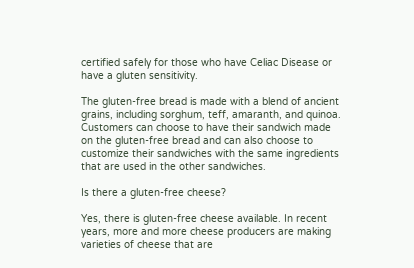certified safely for those who have Celiac Disease or have a gluten sensitivity.

The gluten-free bread is made with a blend of ancient grains, including sorghum, teff, amaranth, and quinoa. Customers can choose to have their sandwich made on the gluten-free bread and can also choose to customize their sandwiches with the same ingredients that are used in the other sandwiches.

Is there a gluten-free cheese?

Yes, there is gluten-free cheese available. In recent years, more and more cheese producers are making varieties of cheese that are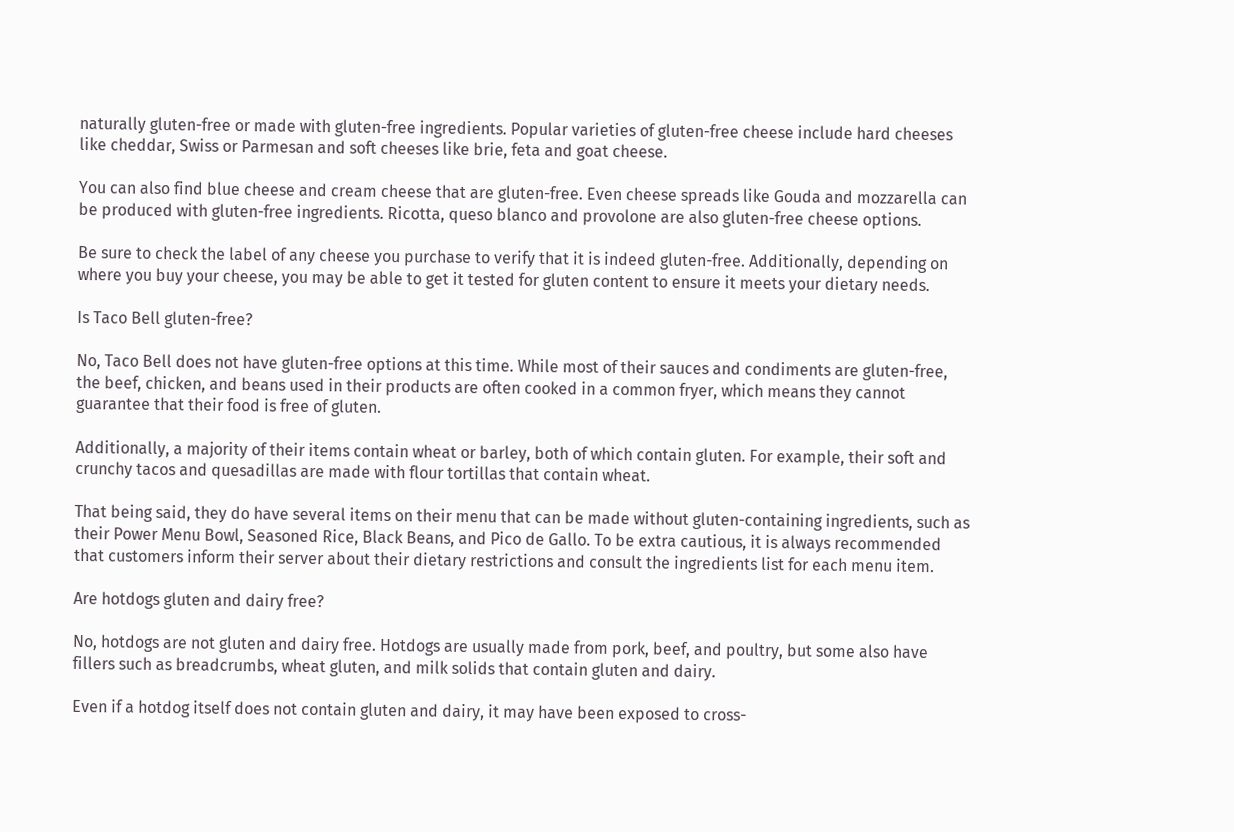naturally gluten-free or made with gluten-free ingredients. Popular varieties of gluten-free cheese include hard cheeses like cheddar, Swiss or Parmesan and soft cheeses like brie, feta and goat cheese.

You can also find blue cheese and cream cheese that are gluten-free. Even cheese spreads like Gouda and mozzarella can be produced with gluten-free ingredients. Ricotta, queso blanco and provolone are also gluten-free cheese options.

Be sure to check the label of any cheese you purchase to verify that it is indeed gluten-free. Additionally, depending on where you buy your cheese, you may be able to get it tested for gluten content to ensure it meets your dietary needs.

Is Taco Bell gluten-free?

No, Taco Bell does not have gluten-free options at this time. While most of their sauces and condiments are gluten-free, the beef, chicken, and beans used in their products are often cooked in a common fryer, which means they cannot guarantee that their food is free of gluten.

Additionally, a majority of their items contain wheat or barley, both of which contain gluten. For example, their soft and crunchy tacos and quesadillas are made with flour tortillas that contain wheat.

That being said, they do have several items on their menu that can be made without gluten-containing ingredients, such as their Power Menu Bowl, Seasoned Rice, Black Beans, and Pico de Gallo. To be extra cautious, it is always recommended that customers inform their server about their dietary restrictions and consult the ingredients list for each menu item.

Are hotdogs gluten and dairy free?

No, hotdogs are not gluten and dairy free. Hotdogs are usually made from pork, beef, and poultry, but some also have fillers such as breadcrumbs, wheat gluten, and milk solids that contain gluten and dairy.

Even if a hotdog itself does not contain gluten and dairy, it may have been exposed to cross-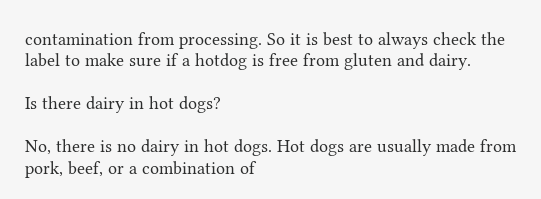contamination from processing. So it is best to always check the label to make sure if a hotdog is free from gluten and dairy.

Is there dairy in hot dogs?

No, there is no dairy in hot dogs. Hot dogs are usually made from pork, beef, or a combination of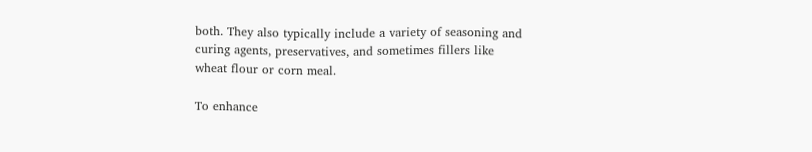both. They also typically include a variety of seasoning and curing agents, preservatives, and sometimes fillers like wheat flour or corn meal.

To enhance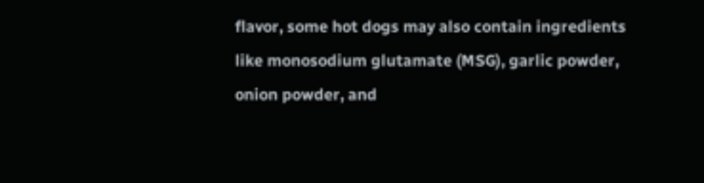flavor, some hot dogs may also contain ingredients like monosodium glutamate (MSG), garlic powder, onion powder, and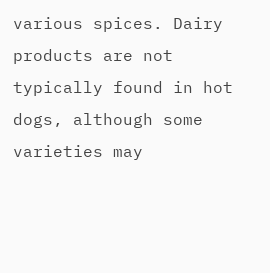various spices. Dairy products are not typically found in hot dogs, although some varieties may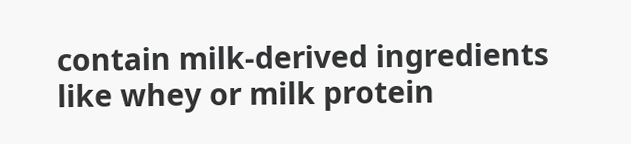contain milk-derived ingredients like whey or milk protein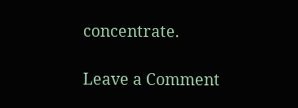concentrate.

Leave a Comment